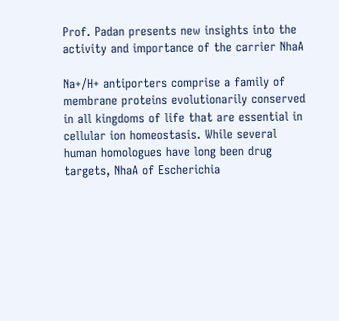Prof. Padan presents new insights into the activity and importance of the carrier NhaA

Na+/H+ antiporters comprise a family of membrane proteins evolutionarily conserved in all kingdoms of life that are essential in cellular ion homeostasis. While several human homologues have long been drug targets, NhaA of Escherichia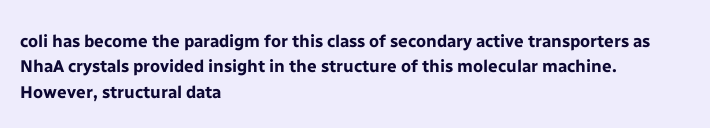coli has become the paradigm for this class of secondary active transporters as NhaA crystals provided insight in the structure of this molecular machine. However, structural data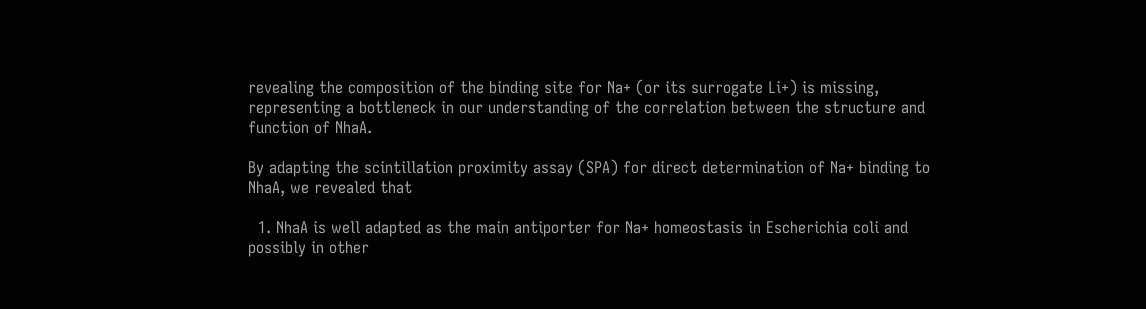revealing the composition of the binding site for Na+ (or its surrogate Li+) is missing, representing a bottleneck in our understanding of the correlation between the structure and function of NhaA.

By adapting the scintillation proximity assay (SPA) for direct determination of Na+ binding to NhaA, we revealed that

  1. NhaA is well adapted as the main antiporter for Na+ homeostasis in Escherichia coli and possibly in other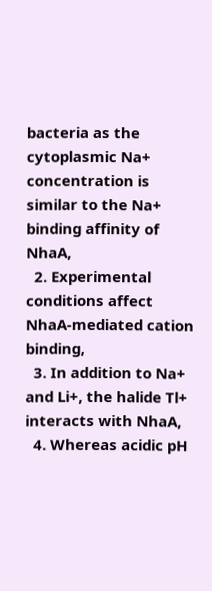bacteria as the cytoplasmic Na+ concentration is similar to the Na+ binding affinity of NhaA,
  2. Experimental conditions affect NhaA-mediated cation binding,
  3. In addition to Na+ and Li+, the halide Tl+ interacts with NhaA,
  4. Whereas acidic pH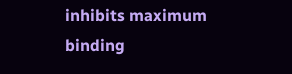inhibits maximum binding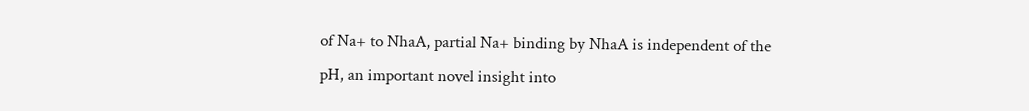of Na+ to NhaA, partial Na+ binding by NhaA is independent of the pH, an important novel insight into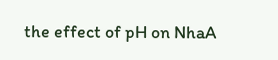the effect of pH on NhaA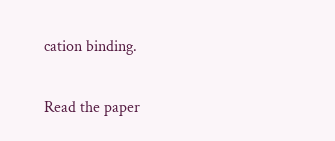cation binding.

Read the paper